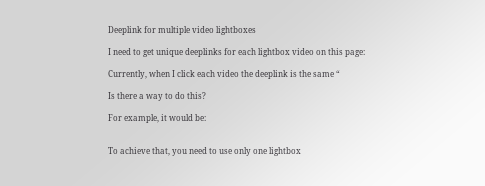Deeplink for multiple video lightboxes

I need to get unique deeplinks for each lightbox video on this page:

Currently, when I click each video the deeplink is the same “

Is there a way to do this?

For example, it would be:


To achieve that, you need to use only one lightbox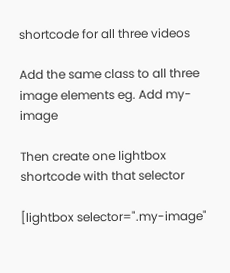shortcode for all three videos

Add the same class to all three image elements eg. Add my-image

Then create one lightbox shortcode with that selector

[lightbox selector=".my-image"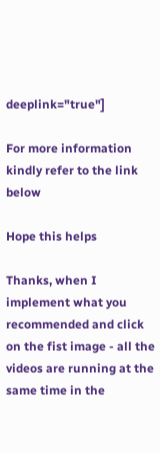deeplink="true"]

For more information kindly refer to the link below

Hope this helps

Thanks, when I implement what you recommended and click on the fist image - all the videos are running at the same time in the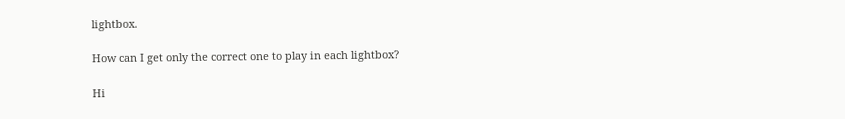lightbox.

How can I get only the correct one to play in each lightbox?

Hi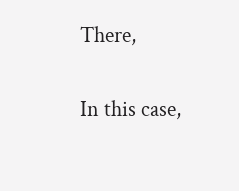There,

In this case,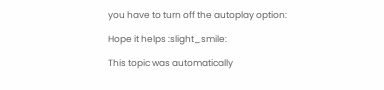you have to turn off the autoplay option:

Hope it helps :slight_smile:

This topic was automatically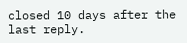closed 10 days after the last reply.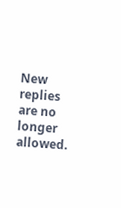New replies are no longer allowed.